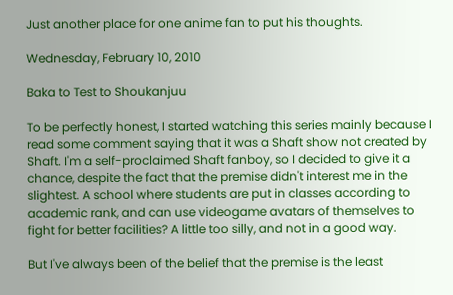Just another place for one anime fan to put his thoughts.

Wednesday, February 10, 2010

Baka to Test to Shoukanjuu

To be perfectly honest, I started watching this series mainly because I read some comment saying that it was a Shaft show not created by Shaft. I'm a self-proclaimed Shaft fanboy, so I decided to give it a chance, despite the fact that the premise didn't interest me in the slightest. A school where students are put in classes according to academic rank, and can use videogame avatars of themselves to fight for better facilities? A little too silly, and not in a good way.

But I've always been of the belief that the premise is the least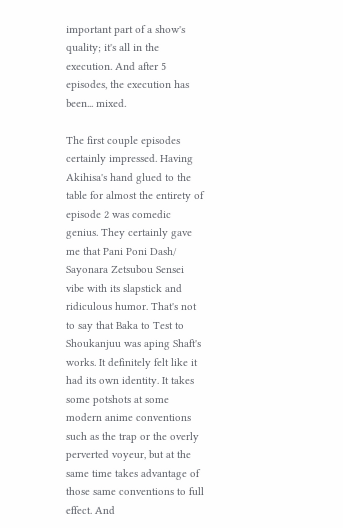important part of a show's quality; it's all in the execution. And after 5 episodes, the execution has been... mixed.

The first couple episodes certainly impressed. Having Akihisa's hand glued to the table for almost the entirety of episode 2 was comedic genius. They certainly gave me that Pani Poni Dash/ Sayonara Zetsubou Sensei vibe with its slapstick and ridiculous humor. That's not to say that Baka to Test to Shoukanjuu was aping Shaft's works. It definitely felt like it had its own identity. It takes some potshots at some modern anime conventions such as the trap or the overly perverted voyeur, but at the same time takes advantage of those same conventions to full effect. And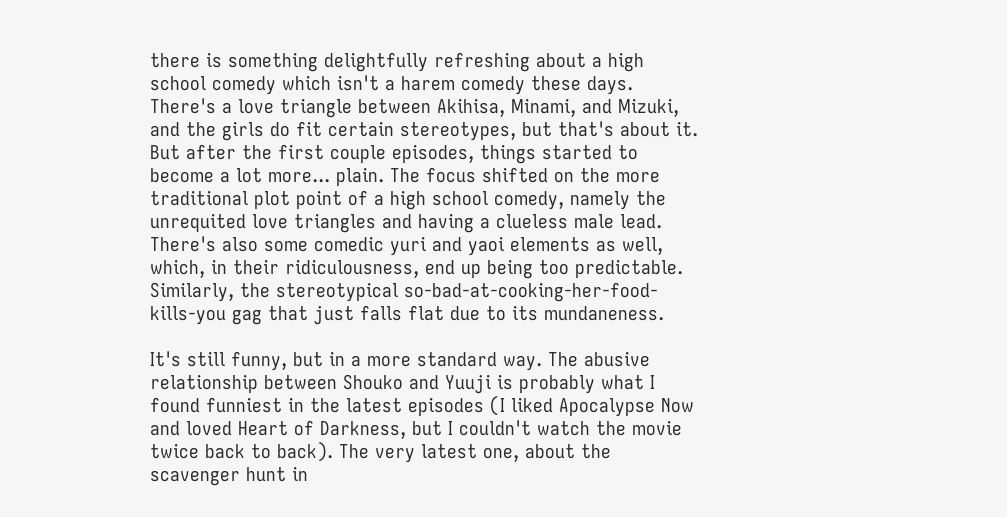there is something delightfully refreshing about a high school comedy which isn't a harem comedy these days. There's a love triangle between Akihisa, Minami, and Mizuki, and the girls do fit certain stereotypes, but that's about it.
But after the first couple episodes, things started to become a lot more... plain. The focus shifted on the more traditional plot point of a high school comedy, namely the unrequited love triangles and having a clueless male lead. There's also some comedic yuri and yaoi elements as well, which, in their ridiculousness, end up being too predictable. Similarly, the stereotypical so-bad-at-cooking-her-food-kills-you gag that just falls flat due to its mundaneness.

It's still funny, but in a more standard way. The abusive relationship between Shouko and Yuuji is probably what I found funniest in the latest episodes (I liked Apocalypse Now and loved Heart of Darkness, but I couldn't watch the movie twice back to back). The very latest one, about the scavenger hunt in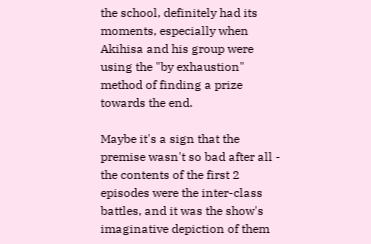the school, definitely had its moments, especially when Akihisa and his group were using the "by exhaustion" method of finding a prize towards the end.

Maybe it's a sign that the premise wasn't so bad after all - the contents of the first 2 episodes were the inter-class battles, and it was the show's imaginative depiction of them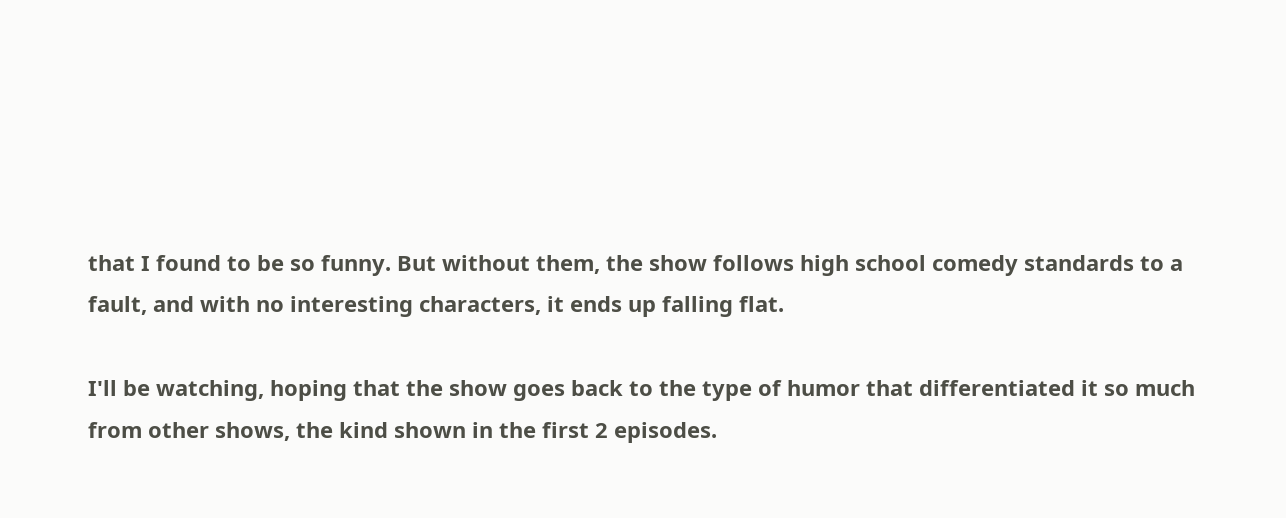that I found to be so funny. But without them, the show follows high school comedy standards to a fault, and with no interesting characters, it ends up falling flat.

I'll be watching, hoping that the show goes back to the type of humor that differentiated it so much from other shows, the kind shown in the first 2 episodes.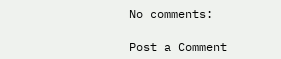No comments:

Post a Comment